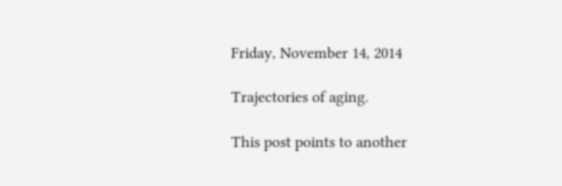Friday, November 14, 2014

Trajectories of aging.

This post points to another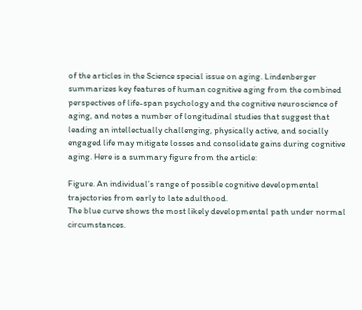of the articles in the Science special issue on aging. Lindenberger summarizes key features of human cognitive aging from the combined perspectives of life-span psychology and the cognitive neuroscience of aging, and notes a number of longitudinal studies that suggest that leading an intellectually challenging, physically active, and socially engaged life may mitigate losses and consolidate gains during cognitive aging. Here is a summary figure from the article:

Figure. An individual’s range of possible cognitive developmental trajectories from early to late adulthood.
The blue curve shows the most likely developmental path under normal circumstances.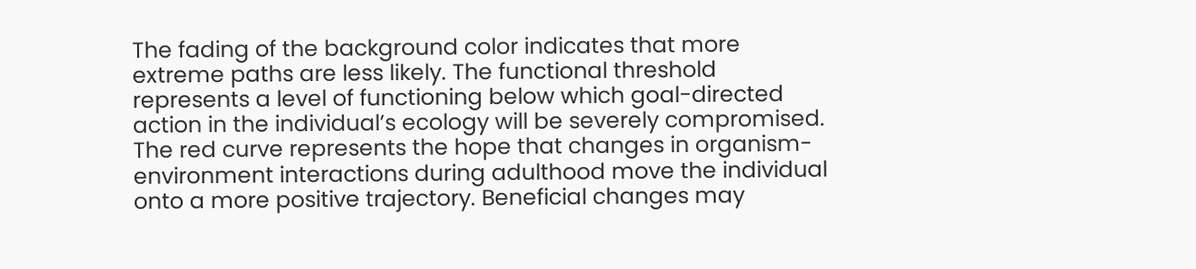The fading of the background color indicates that more extreme paths are less likely. The functional threshold represents a level of functioning below which goal-directed action in the individual’s ecology will be severely compromised. The red curve represents the hope that changes in organism-environment interactions during adulthood move the individual onto a more positive trajectory. Beneficial changes may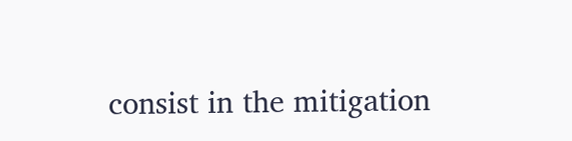consist in the mitigation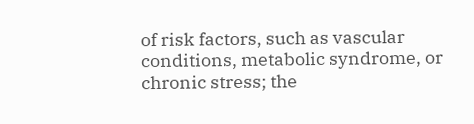of risk factors, such as vascular conditions, metabolic syndrome, or chronic stress; the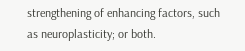strengthening of enhancing factors, such as neuroplasticity; or both.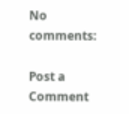No comments:

Post a Comment